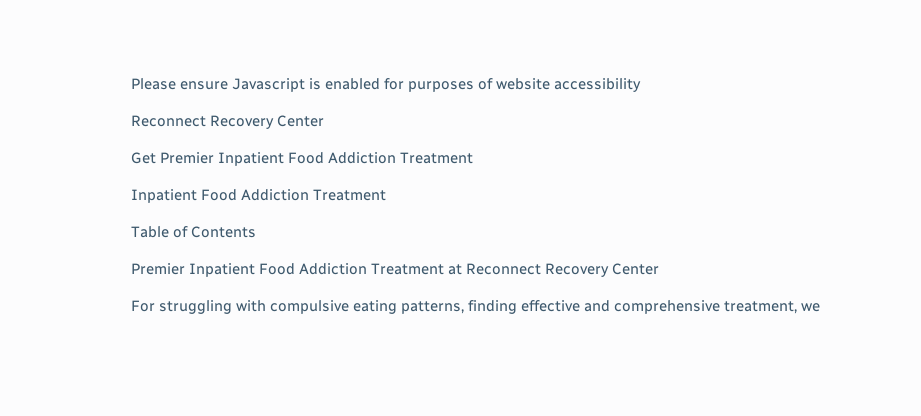Please ensure Javascript is enabled for purposes of website accessibility

Reconnect Recovery Center

Get Premier Inpatient Food Addiction Treatment

Inpatient Food Addiction Treatment

Table of Contents

Premier Inpatient Food Addiction Treatment at Reconnect Recovery Center

For struggling with compulsive eating patterns, finding effective and comprehensive treatment, we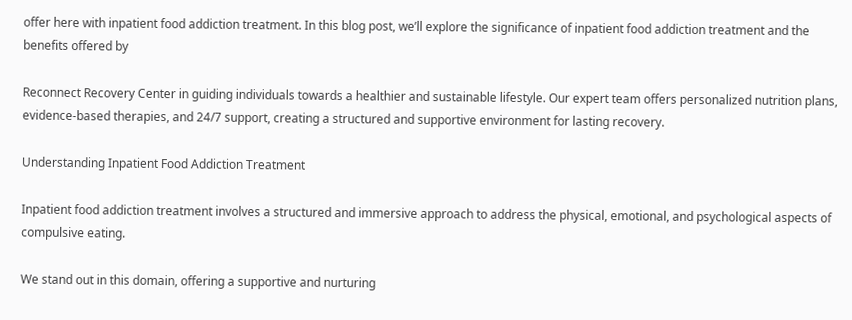offer here with inpatient food addiction treatment. In this blog post, we’ll explore the significance of inpatient food addiction treatment and the benefits offered by

Reconnect Recovery Center in guiding individuals towards a healthier and sustainable lifestyle. Our expert team offers personalized nutrition plans, evidence-based therapies, and 24/7 support, creating a structured and supportive environment for lasting recovery.

Understanding Inpatient Food Addiction Treatment

Inpatient food addiction treatment involves a structured and immersive approach to address the physical, emotional, and psychological aspects of compulsive eating.

We stand out in this domain, offering a supportive and nurturing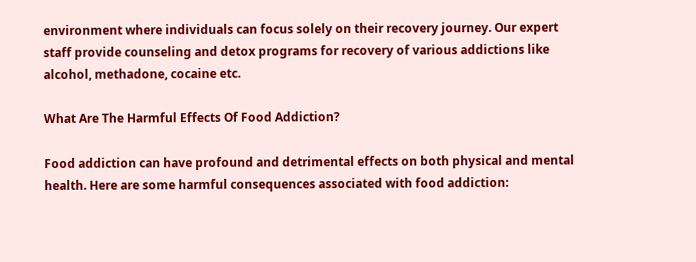environment where individuals can focus solely on their recovery journey. Our expert staff provide counseling and detox programs for recovery of various addictions like  alcohol, methadone, cocaine etc.

What Are The Harmful Effects Of Food Addiction?

Food addiction can have profound and detrimental effects on both physical and mental health. Here are some harmful consequences associated with food addiction: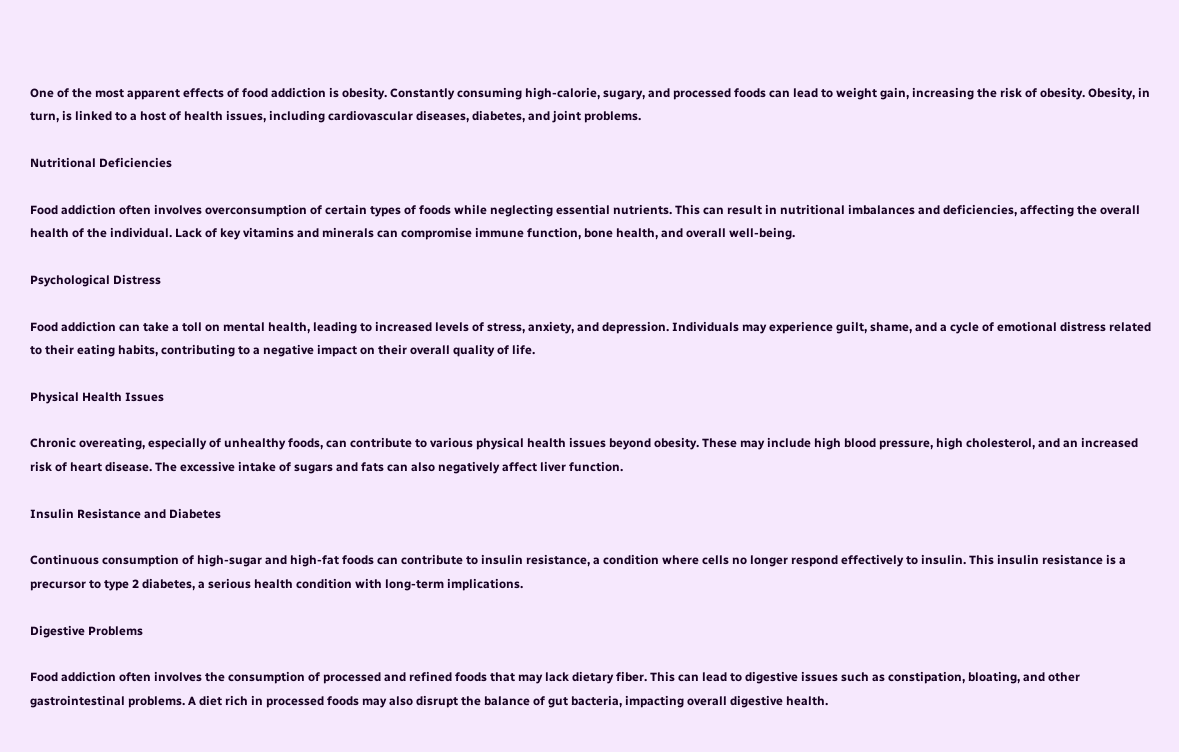One of the most apparent effects of food addiction is obesity. Constantly consuming high-calorie, sugary, and processed foods can lead to weight gain, increasing the risk of obesity. Obesity, in turn, is linked to a host of health issues, including cardiovascular diseases, diabetes, and joint problems.

Nutritional Deficiencies

Food addiction often involves overconsumption of certain types of foods while neglecting essential nutrients. This can result in nutritional imbalances and deficiencies, affecting the overall health of the individual. Lack of key vitamins and minerals can compromise immune function, bone health, and overall well-being.

Psychological Distress

Food addiction can take a toll on mental health, leading to increased levels of stress, anxiety, and depression. Individuals may experience guilt, shame, and a cycle of emotional distress related to their eating habits, contributing to a negative impact on their overall quality of life.

Physical Health Issues

Chronic overeating, especially of unhealthy foods, can contribute to various physical health issues beyond obesity. These may include high blood pressure, high cholesterol, and an increased risk of heart disease. The excessive intake of sugars and fats can also negatively affect liver function.

Insulin Resistance and Diabetes

Continuous consumption of high-sugar and high-fat foods can contribute to insulin resistance, a condition where cells no longer respond effectively to insulin. This insulin resistance is a precursor to type 2 diabetes, a serious health condition with long-term implications.

Digestive Problems

Food addiction often involves the consumption of processed and refined foods that may lack dietary fiber. This can lead to digestive issues such as constipation, bloating, and other gastrointestinal problems. A diet rich in processed foods may also disrupt the balance of gut bacteria, impacting overall digestive health.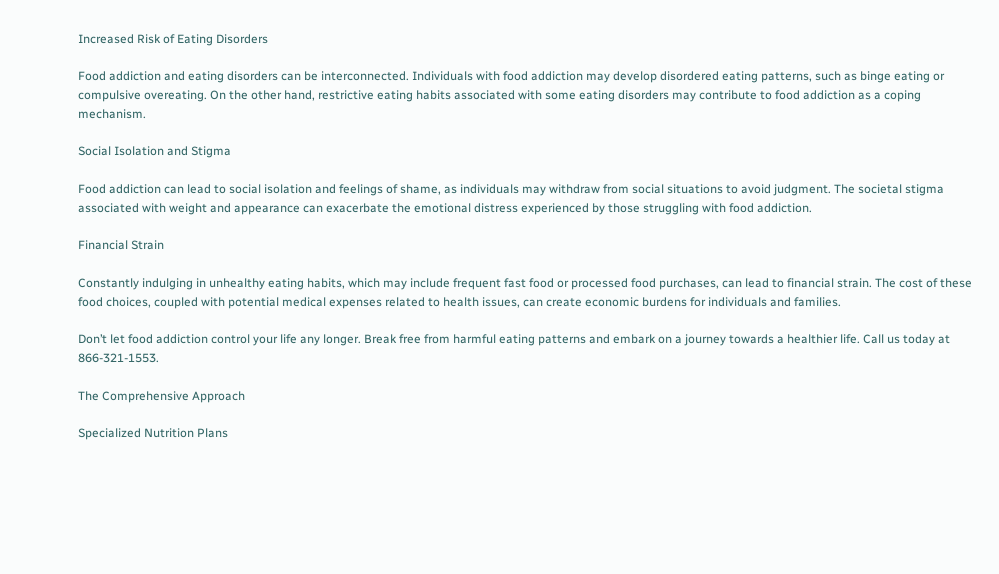Increased Risk of Eating Disorders

Food addiction and eating disorders can be interconnected. Individuals with food addiction may develop disordered eating patterns, such as binge eating or compulsive overeating. On the other hand, restrictive eating habits associated with some eating disorders may contribute to food addiction as a coping mechanism.

Social Isolation and Stigma

Food addiction can lead to social isolation and feelings of shame, as individuals may withdraw from social situations to avoid judgment. The societal stigma associated with weight and appearance can exacerbate the emotional distress experienced by those struggling with food addiction.

Financial Strain

Constantly indulging in unhealthy eating habits, which may include frequent fast food or processed food purchases, can lead to financial strain. The cost of these food choices, coupled with potential medical expenses related to health issues, can create economic burdens for individuals and families.

Don’t let food addiction control your life any longer. Break free from harmful eating patterns and embark on a journey towards a healthier life. Call us today at 866-321-1553.

The Comprehensive Approach

Specialized Nutrition Plans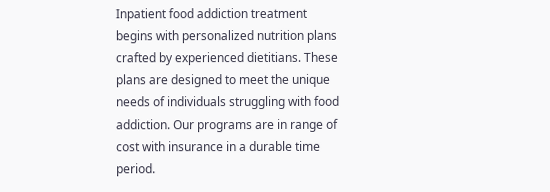Inpatient food addiction treatment begins with personalized nutrition plans crafted by experienced dietitians. These plans are designed to meet the unique needs of individuals struggling with food addiction. Our programs are in range of cost with insurance in a durable time period.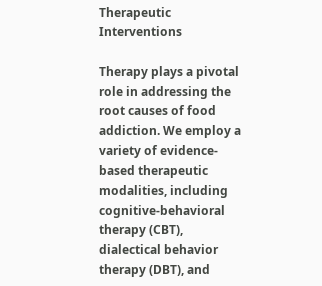Therapeutic Interventions

Therapy plays a pivotal role in addressing the root causes of food addiction. We employ a variety of evidence-based therapeutic modalities, including cognitive-behavioral therapy (CBT), dialectical behavior therapy (DBT), and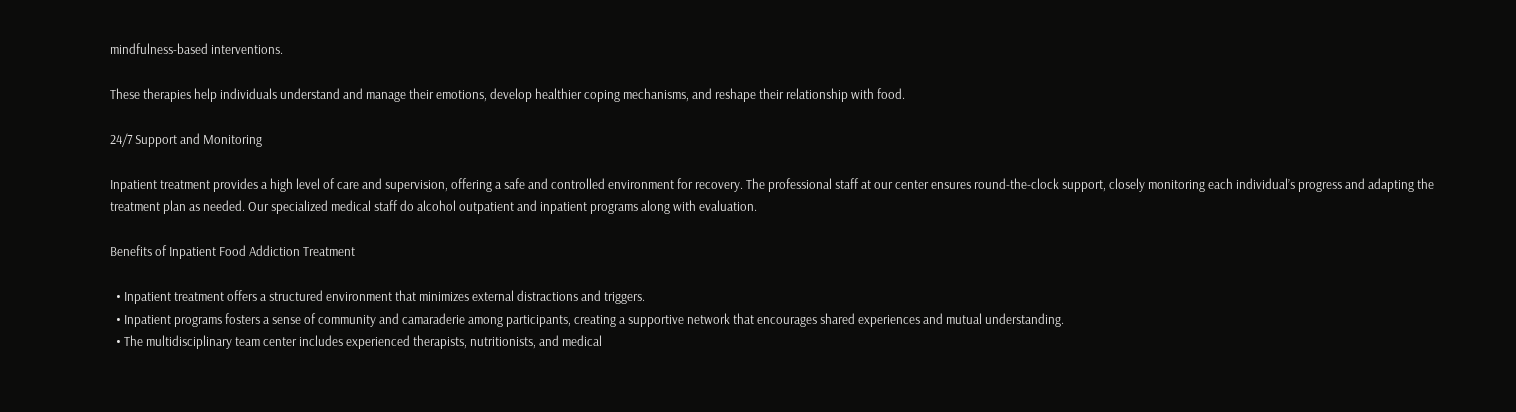mindfulness-based interventions.

These therapies help individuals understand and manage their emotions, develop healthier coping mechanisms, and reshape their relationship with food.

24/7 Support and Monitoring

Inpatient treatment provides a high level of care and supervision, offering a safe and controlled environment for recovery. The professional staff at our center ensures round-the-clock support, closely monitoring each individual’s progress and adapting the treatment plan as needed. Our specialized medical staff do alcohol outpatient and inpatient programs along with evaluation.

Benefits of Inpatient Food Addiction Treatment

  • Inpatient treatment offers a structured environment that minimizes external distractions and triggers.
  • Inpatient programs fosters a sense of community and camaraderie among participants, creating a supportive network that encourages shared experiences and mutual understanding.
  • The multidisciplinary team center includes experienced therapists, nutritionists, and medical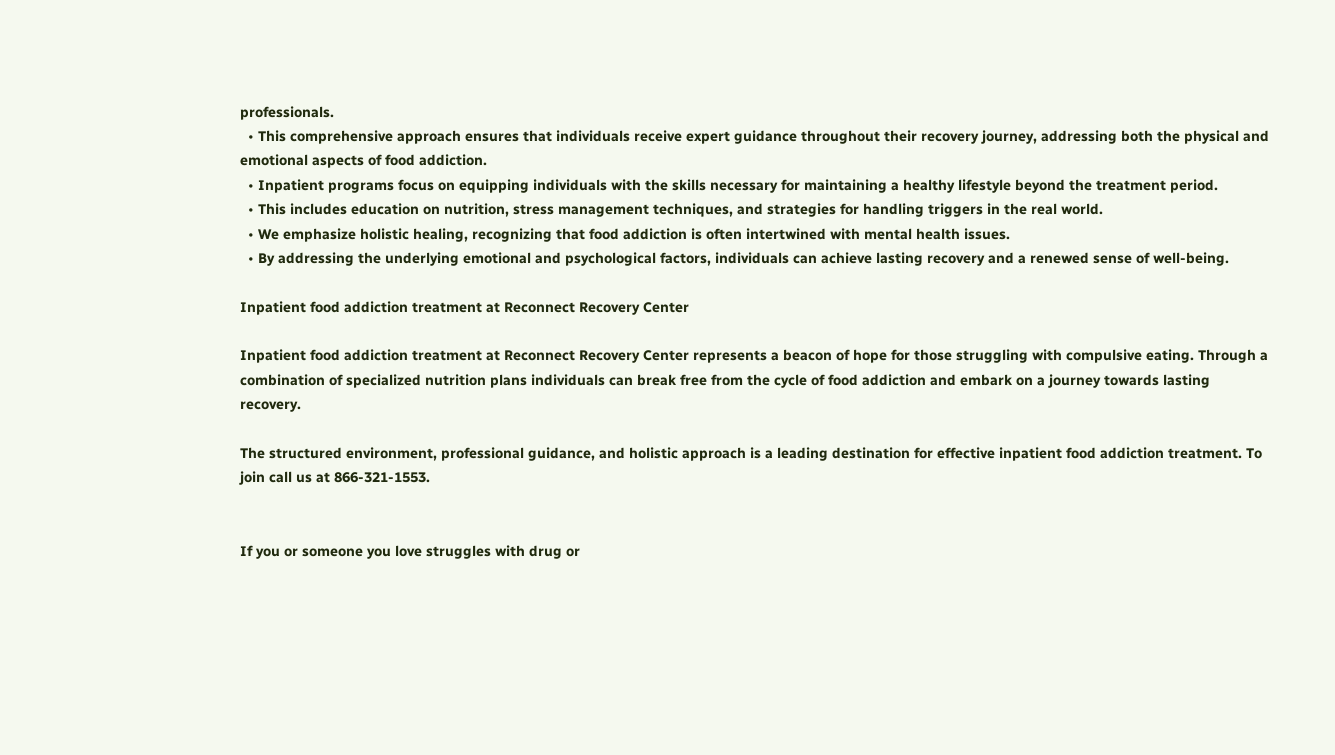professionals.
  • This comprehensive approach ensures that individuals receive expert guidance throughout their recovery journey, addressing both the physical and emotional aspects of food addiction.
  • Inpatient programs focus on equipping individuals with the skills necessary for maintaining a healthy lifestyle beyond the treatment period.
  • This includes education on nutrition, stress management techniques, and strategies for handling triggers in the real world.
  • We emphasize holistic healing, recognizing that food addiction is often intertwined with mental health issues.
  • By addressing the underlying emotional and psychological factors, individuals can achieve lasting recovery and a renewed sense of well-being.

Inpatient food addiction treatment at Reconnect Recovery Center

Inpatient food addiction treatment at Reconnect Recovery Center represents a beacon of hope for those struggling with compulsive eating. Through a combination of specialized nutrition plans individuals can break free from the cycle of food addiction and embark on a journey towards lasting recovery.

The structured environment, professional guidance, and holistic approach is a leading destination for effective inpatient food addiction treatment. To join call us at 866-321-1553.


If you or someone you love struggles with drug or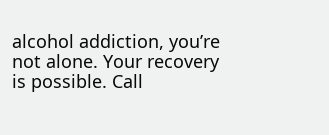alcohol addiction, you’re not alone. Your recovery is possible. Call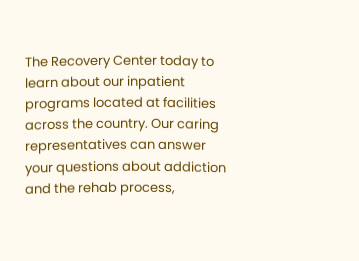The Recovery Center today to learn about our inpatient programs located at facilities across the country. Our caring representatives can answer your questions about addiction and the rehab process,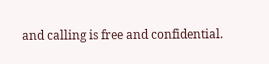and calling is free and confidential.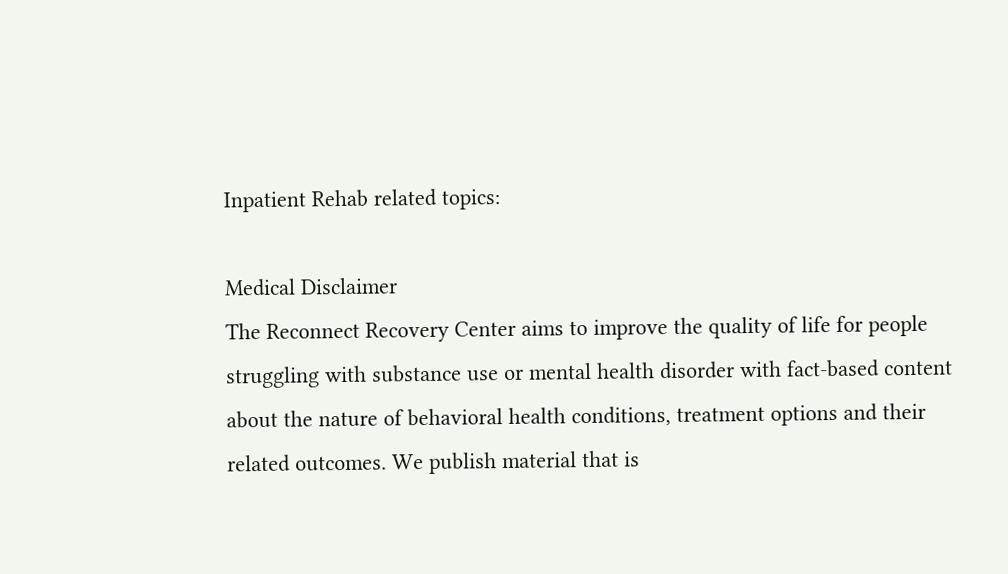Inpatient Rehab related topics:

Medical Disclaimer
The Reconnect Recovery Center aims to improve the quality of life for people struggling with substance use or mental health disorder with fact-based content about the nature of behavioral health conditions, treatment options and their related outcomes. We publish material that is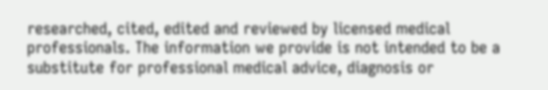researched, cited, edited and reviewed by licensed medical professionals. The information we provide is not intended to be a substitute for professional medical advice, diagnosis or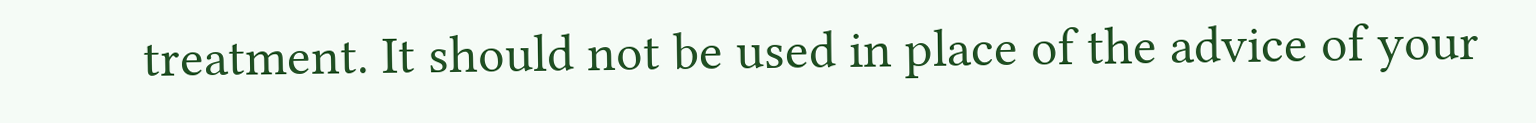treatment. It should not be used in place of the advice of your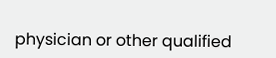physician or other qualified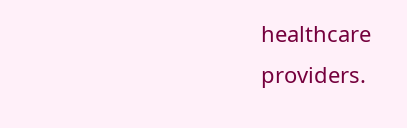healthcare providers.